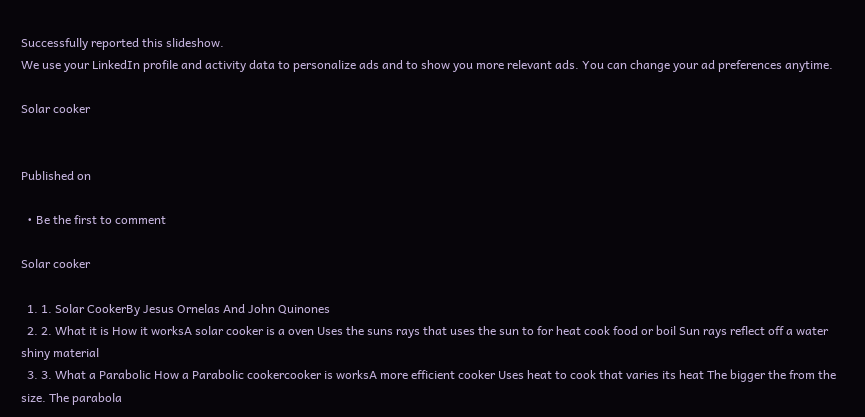Successfully reported this slideshow.
We use your LinkedIn profile and activity data to personalize ads and to show you more relevant ads. You can change your ad preferences anytime.

Solar cooker


Published on

  • Be the first to comment

Solar cooker

  1. 1. Solar CookerBy Jesus Ornelas And John Quinones
  2. 2. What it is How it worksA solar cooker is a oven Uses the suns rays that uses the sun to for heat cook food or boil Sun rays reflect off a water shiny material
  3. 3. What a Parabolic How a Parabolic cookercooker is worksA more efficient cooker Uses heat to cook that varies its heat The bigger the from the size. The parabola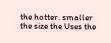the hotter. smaller the size the Uses the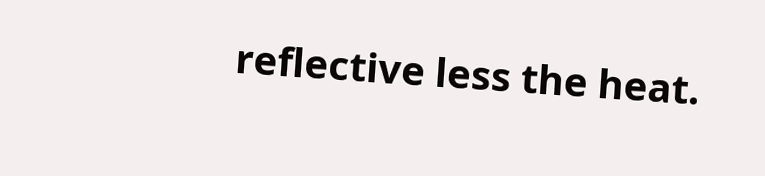reflective less the heat.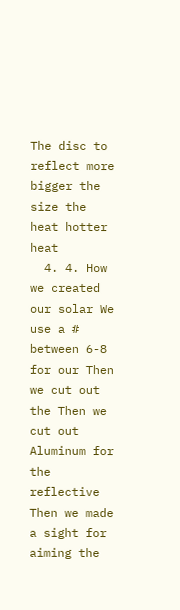The disc to reflect more bigger the size the heat hotter heat
  4. 4. How we created our solar We use a # between 6-8 for our Then we cut out the Then we cut out Aluminum for the reflective Then we made a sight for aiming the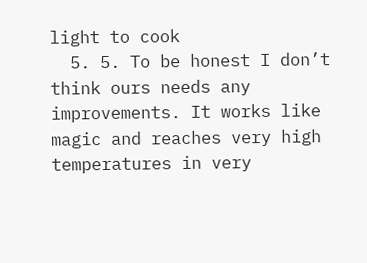light to cook
  5. 5. To be honest I don’t think ours needs any improvements. It works like magic and reaches very high temperatures in very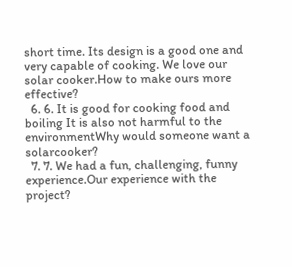short time. Its design is a good one and very capable of cooking. We love our solar cooker.How to make ours more effective?
  6. 6. It is good for cooking food and boiling It is also not harmful to the environmentWhy would someone want a solarcooker?
  7. 7. We had a fun, challenging, funny experience.Our experience with the project?